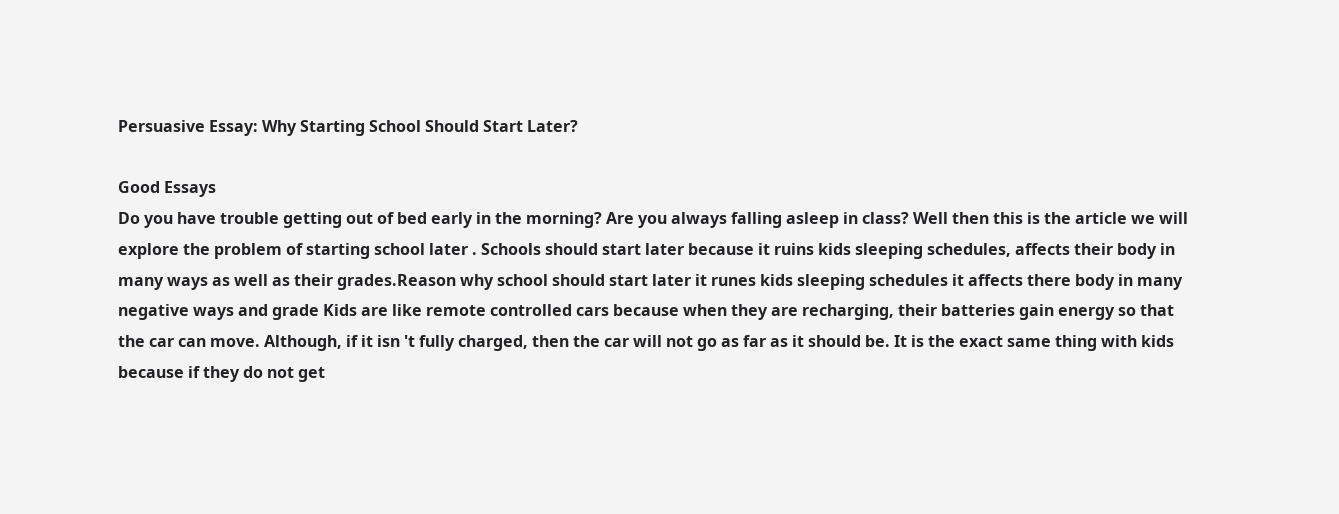Persuasive Essay: Why Starting School Should Start Later?

Good Essays
Do you have trouble getting out of bed early in the morning? Are you always falling asleep in class? Well then this is the article we will explore the problem of starting school later . Schools should start later because it ruins kids sleeping schedules, affects their body in many ways as well as their grades.Reason why school should start later it runes kids sleeping schedules it affects there body in many negative ways and grade Kids are like remote controlled cars because when they are recharging, their batteries gain energy so that the car can move. Although, if it isn 't fully charged, then the car will not go as far as it should be. It is the exact same thing with kids because if they do not get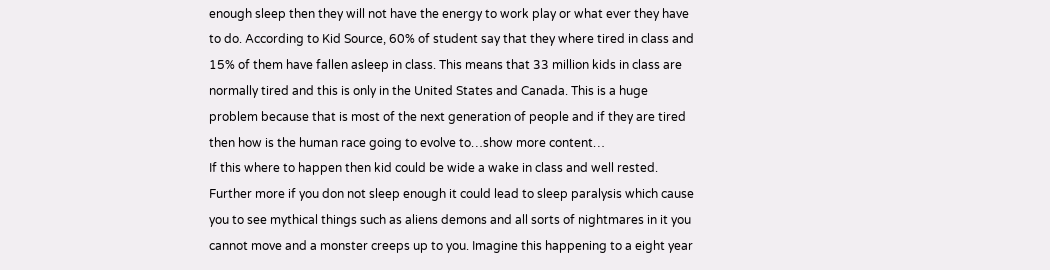enough sleep then they will not have the energy to work play or what ever they have to do. According to Kid Source, 60% of student say that they where tired in class and 15% of them have fallen asleep in class. This means that 33 million kids in class are normally tired and this is only in the United States and Canada. This is a huge problem because that is most of the next generation of people and if they are tired then how is the human race going to evolve to…show more content…
If this where to happen then kid could be wide a wake in class and well rested. Further more if you don not sleep enough it could lead to sleep paralysis which cause you to see mythical things such as aliens demons and all sorts of nightmares in it you cannot move and a monster creeps up to you. Imagine this happening to a eight year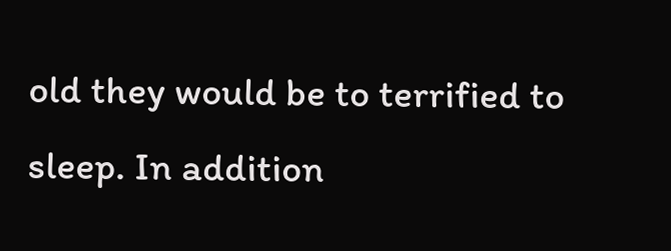old they would be to terrified to sleep. In addition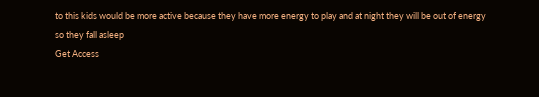to this kids would be more active because they have more energy to play and at night they will be out of energy so they fall asleep
Get Access